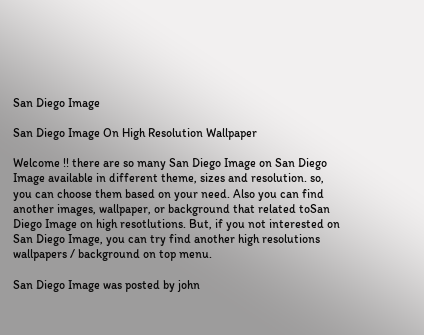San Diego Image

San Diego Image On High Resolution Wallpaper

Welcome !! there are so many San Diego Image on San Diego Image available in different theme, sizes and resolution. so, you can choose them based on your need. Also you can find another images, wallpaper, or background that related toSan Diego Image on high resotlutions. But, if you not interested on San Diego Image, you can try find another high resolutions wallpapers / background on top menu.

San Diego Image was posted by john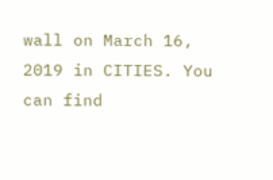wall on March 16, 2019 in CITIES. You can find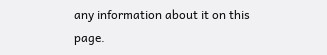any information about it on this page.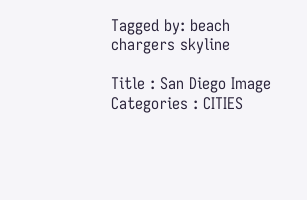Tagged by: beach chargers skyline

Title : San Diego Image
Categories : CITIES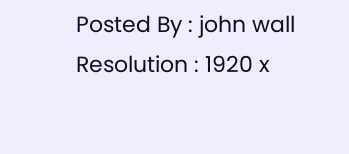Posted By : john wall
Resolution : 1920 x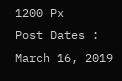1200 Px
Post Dates : March 16, 2019